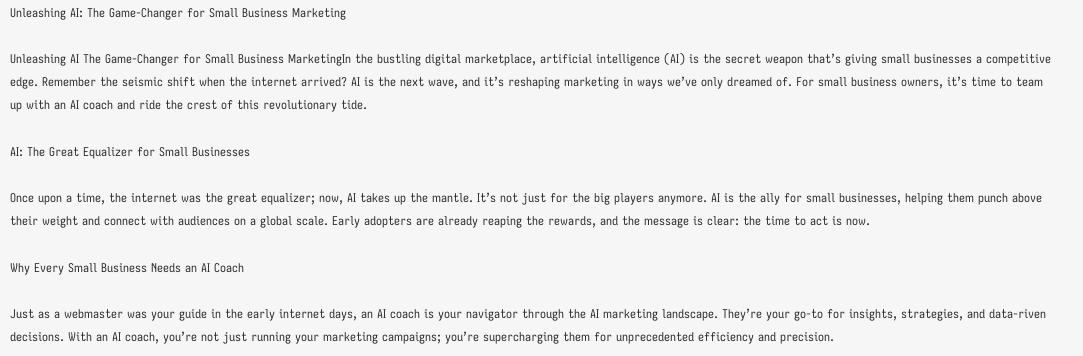Unleashing AI: The Game-Changer for Small Business Marketing

Unleashing AI The Game-Changer for Small Business MarketingIn the bustling digital marketplace, artificial intelligence (AI) is the secret weapon that’s giving small businesses a competitive edge. Remember the seismic shift when the internet arrived? AI is the next wave, and it’s reshaping marketing in ways we’ve only dreamed of. For small business owners, it’s time to team up with an AI coach and ride the crest of this revolutionary tide.

AI: The Great Equalizer for Small Businesses

Once upon a time, the internet was the great equalizer; now, AI takes up the mantle. It’s not just for the big players anymore. AI is the ally for small businesses, helping them punch above their weight and connect with audiences on a global scale. Early adopters are already reaping the rewards, and the message is clear: the time to act is now.

Why Every Small Business Needs an AI Coach

Just as a webmaster was your guide in the early internet days, an AI coach is your navigator through the AI marketing landscape. They’re your go-to for insights, strategies, and data-riven decisions. With an AI coach, you’re not just running your marketing campaigns; you’re supercharging them for unprecedented efficiency and precision.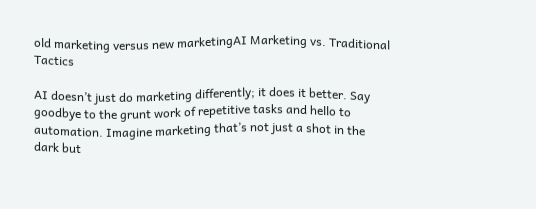old marketing versus new marketingAI Marketing vs. Traditional Tactics

AI doesn’t just do marketing differently; it does it better. Say goodbye to the grunt work of repetitive tasks and hello to automation. Imagine marketing that’s not just a shot in the dark but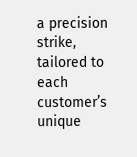a precision strike, tailored to each customer’s unique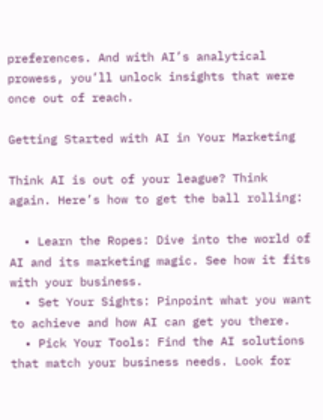preferences. And with AI’s analytical prowess, you’ll unlock insights that were once out of reach.

Getting Started with AI in Your Marketing

Think AI is out of your league? Think again. Here’s how to get the ball rolling:

  • Learn the Ropes: Dive into the world of AI and its marketing magic. See how it fits with your business.
  • Set Your Sights: Pinpoint what you want to achieve and how AI can get you there.
  • Pick Your Tools: Find the AI solutions that match your business needs. Look for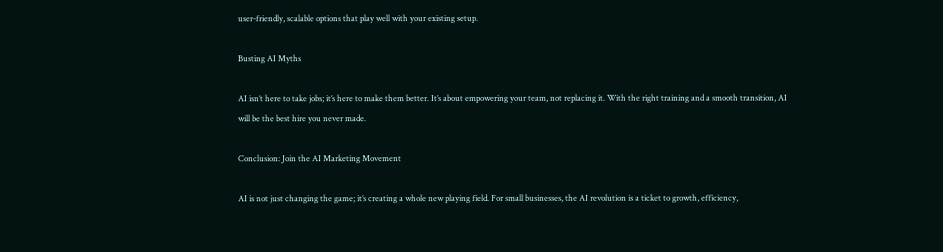user-friendly, scalable options that play well with your existing setup.

Busting AI Myths

AI isn’t here to take jobs; it’s here to make them better. It’s about empowering your team, not replacing it. With the right training and a smooth transition, AI will be the best hire you never made.

Conclusion: Join the AI Marketing Movement

AI is not just changing the game; it’s creating a whole new playing field. For small businesses, the AI revolution is a ticket to growth, efficiency,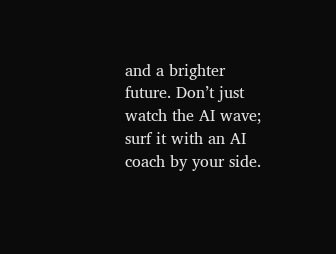and a brighter future. Don’t just watch the AI wave; surf it with an AI coach by your side.